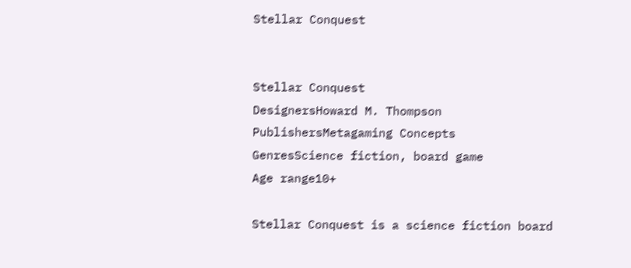Stellar Conquest


Stellar Conquest
DesignersHoward M. Thompson
PublishersMetagaming Concepts
GenresScience fiction, board game
Age range10+

Stellar Conquest is a science fiction board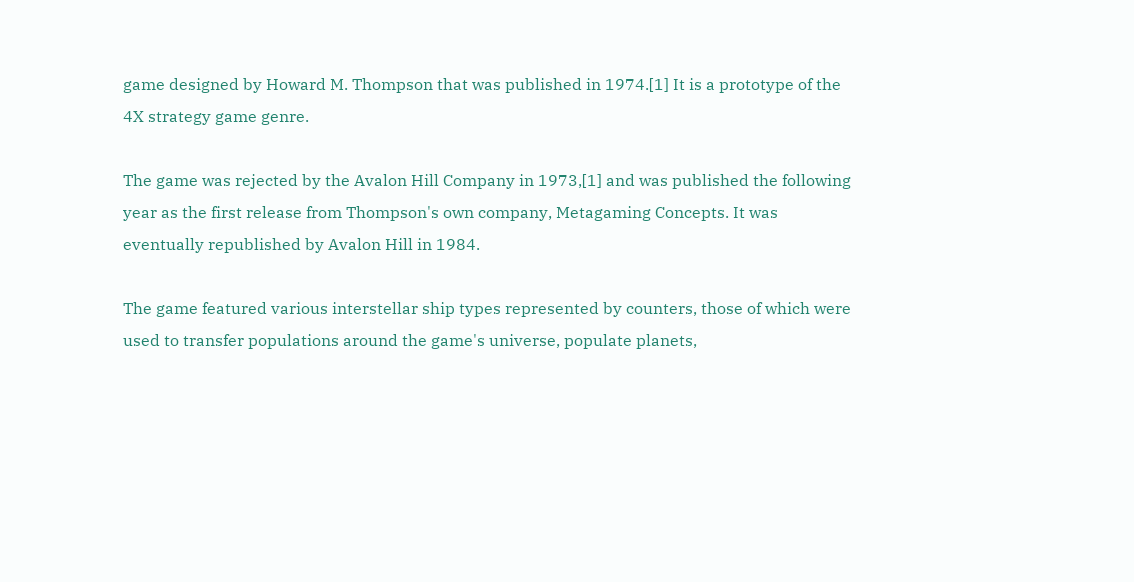game designed by Howard M. Thompson that was published in 1974.[1] It is a prototype of the 4X strategy game genre.

The game was rejected by the Avalon Hill Company in 1973,[1] and was published the following year as the first release from Thompson's own company, Metagaming Concepts. It was eventually republished by Avalon Hill in 1984.

The game featured various interstellar ship types represented by counters, those of which were used to transfer populations around the game's universe, populate planets,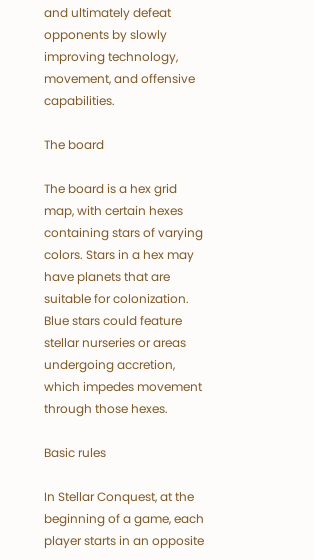and ultimately defeat opponents by slowly improving technology, movement, and offensive capabilities.

The board

The board is a hex grid map, with certain hexes containing stars of varying colors. Stars in a hex may have planets that are suitable for colonization. Blue stars could feature stellar nurseries or areas undergoing accretion, which impedes movement through those hexes.

Basic rules

In Stellar Conquest, at the beginning of a game, each player starts in an opposite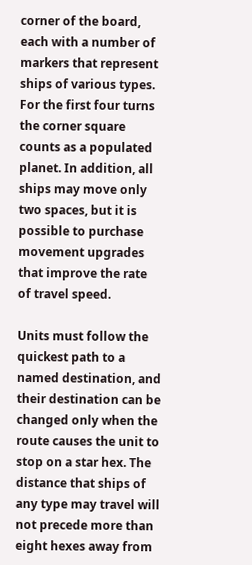corner of the board, each with a number of markers that represent ships of various types. For the first four turns the corner square counts as a populated planet. In addition, all ships may move only two spaces, but it is possible to purchase movement upgrades that improve the rate of travel speed.

Units must follow the quickest path to a named destination, and their destination can be changed only when the route causes the unit to stop on a star hex. The distance that ships of any type may travel will not precede more than eight hexes away from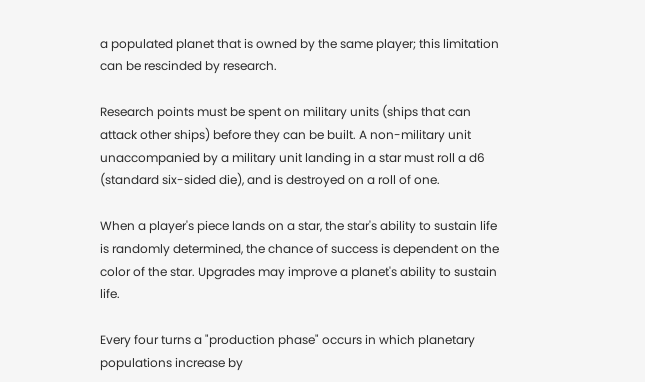a populated planet that is owned by the same player; this limitation can be rescinded by research.

Research points must be spent on military units (ships that can attack other ships) before they can be built. A non-military unit unaccompanied by a military unit landing in a star must roll a d6 (standard six-sided die), and is destroyed on a roll of one.

When a player's piece lands on a star, the star's ability to sustain life is randomly determined, the chance of success is dependent on the color of the star. Upgrades may improve a planet's ability to sustain life.

Every four turns a "production phase" occurs in which planetary populations increase by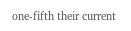one-fifth their current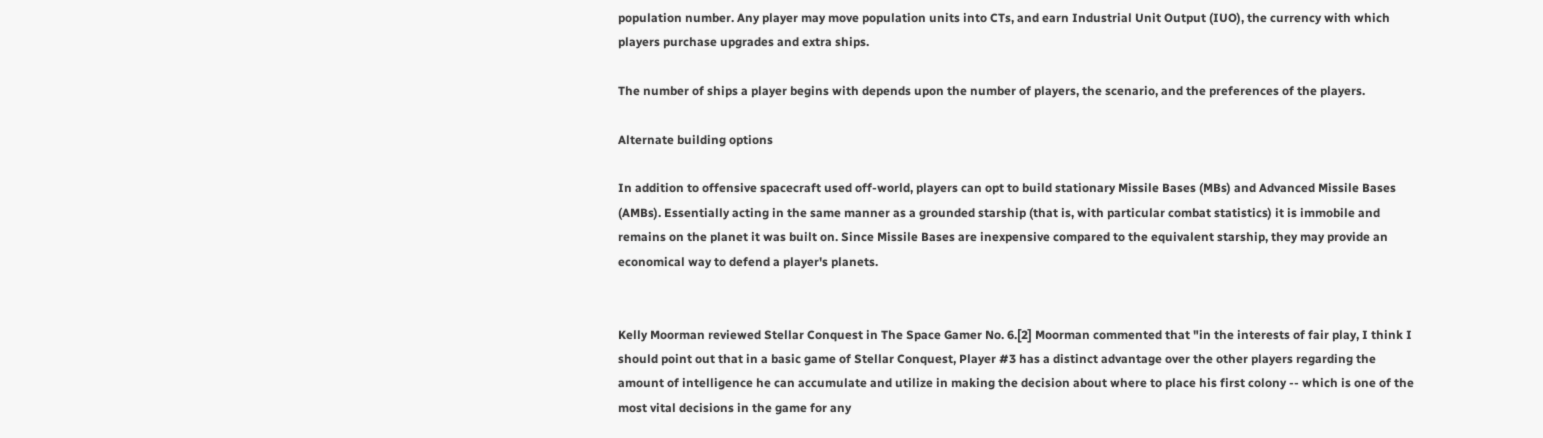population number. Any player may move population units into CTs, and earn Industrial Unit Output (IUO), the currency with which players purchase upgrades and extra ships.

The number of ships a player begins with depends upon the number of players, the scenario, and the preferences of the players.

Alternate building options

In addition to offensive spacecraft used off-world, players can opt to build stationary Missile Bases (MBs) and Advanced Missile Bases (AMBs). Essentially acting in the same manner as a grounded starship (that is, with particular combat statistics) it is immobile and remains on the planet it was built on. Since Missile Bases are inexpensive compared to the equivalent starship, they may provide an economical way to defend a player's planets.


Kelly Moorman reviewed Stellar Conquest in The Space Gamer No. 6.[2] Moorman commented that "in the interests of fair play, I think I should point out that in a basic game of Stellar Conquest, Player #3 has a distinct advantage over the other players regarding the amount of intelligence he can accumulate and utilize in making the decision about where to place his first colony -- which is one of the most vital decisions in the game for any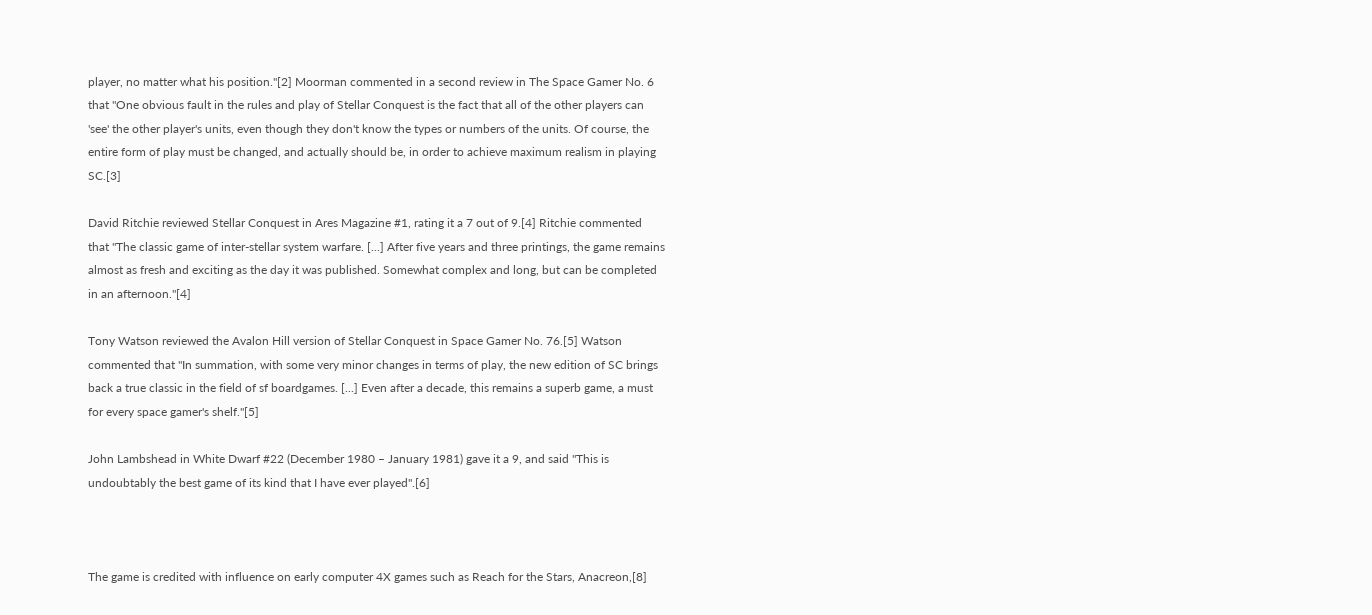player, no matter what his position."[2] Moorman commented in a second review in The Space Gamer No. 6 that "One obvious fault in the rules and play of Stellar Conquest is the fact that all of the other players can 'see' the other player's units, even though they don't know the types or numbers of the units. Of course, the entire form of play must be changed, and actually should be, in order to achieve maximum realism in playing SC.[3]

David Ritchie reviewed Stellar Conquest in Ares Magazine #1, rating it a 7 out of 9.[4] Ritchie commented that "The classic game of inter-stellar system warfare. [...] After five years and three printings, the game remains almost as fresh and exciting as the day it was published. Somewhat complex and long, but can be completed in an afternoon."[4]

Tony Watson reviewed the Avalon Hill version of Stellar Conquest in Space Gamer No. 76.[5] Watson commented that "In summation, with some very minor changes in terms of play, the new edition of SC brings back a true classic in the field of sf boardgames. [...] Even after a decade, this remains a superb game, a must for every space gamer's shelf."[5]

John Lambshead in White Dwarf #22 (December 1980 – January 1981) gave it a 9, and said "This is undoubtably the best game of its kind that I have ever played".[6]



The game is credited with influence on early computer 4X games such as Reach for the Stars, Anacreon,[8]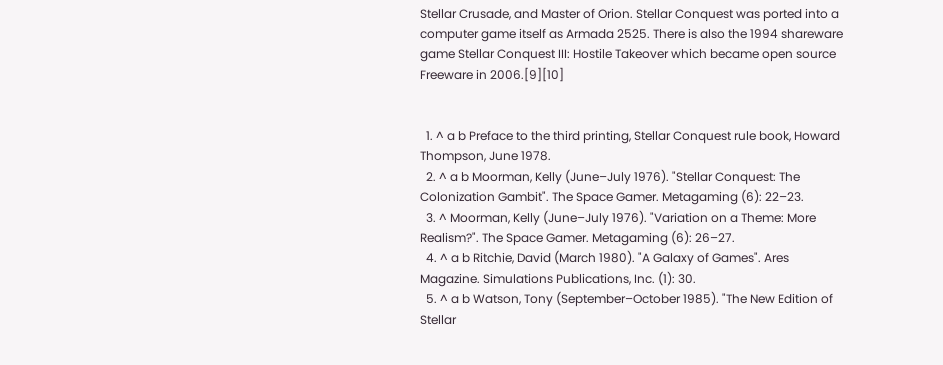Stellar Crusade, and Master of Orion. Stellar Conquest was ported into a computer game itself as Armada 2525. There is also the 1994 shareware game Stellar Conquest III: Hostile Takeover which became open source Freeware in 2006.[9][10]


  1. ^ a b Preface to the third printing, Stellar Conquest rule book, Howard Thompson, June 1978.
  2. ^ a b Moorman, Kelly (June–July 1976). "Stellar Conquest: The Colonization Gambit". The Space Gamer. Metagaming (6): 22–23.
  3. ^ Moorman, Kelly (June–July 1976). "Variation on a Theme: More Realism?". The Space Gamer. Metagaming (6): 26–27.
  4. ^ a b Ritchie, David (March 1980). "A Galaxy of Games". Ares Magazine. Simulations Publications, Inc. (1): 30.
  5. ^ a b Watson, Tony (September–October 1985). "The New Edition of Stellar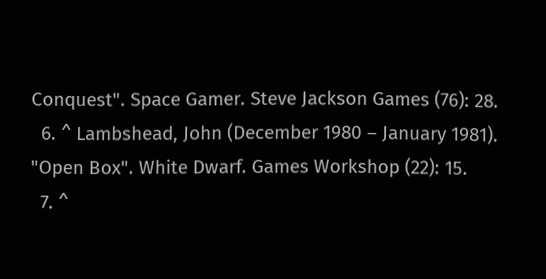Conquest". Space Gamer. Steve Jackson Games (76): 28.
  6. ^ Lambshead, John (December 1980 – January 1981). "Open Box". White Dwarf. Games Workshop (22): 15.
  7. ^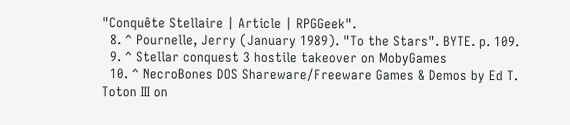"Conquête Stellaire | Article | RPGGeek".
  8. ^ Pournelle, Jerry (January 1989). "To the Stars". BYTE. p. 109.
  9. ^ Stellar conquest 3 hostile takeover on MobyGames
  10. ^ NecroBones DOS Shareware/Freeware Games & Demos by Ed T. Toton III on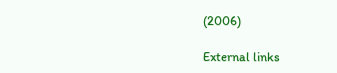(2006)

External links